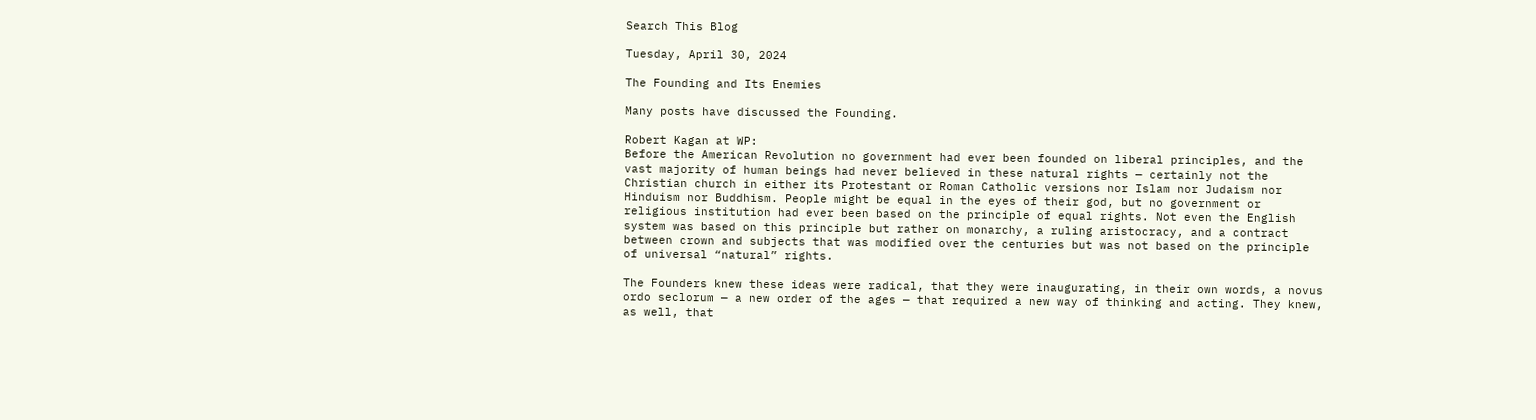Search This Blog

Tuesday, April 30, 2024

The Founding and Its Enemies

Many posts have discussed the Founding.

Robert Kagan at WP:
Before the American Revolution no government had ever been founded on liberal principles, and the vast majority of human beings had never believed in these natural rights — certainly not the Christian church in either its Protestant or Roman Catholic versions nor Islam nor Judaism nor Hinduism nor Buddhism. People might be equal in the eyes of their god, but no government or religious institution had ever been based on the principle of equal rights. Not even the English system was based on this principle but rather on monarchy, a ruling aristocracy, and a contract between crown and subjects that was modified over the centuries but was not based on the principle of universal “natural” rights.

The Founders knew these ideas were radical, that they were inaugurating, in their own words, a novus ordo seclorum — a new order of the ages — that required a new way of thinking and acting. They knew, as well, that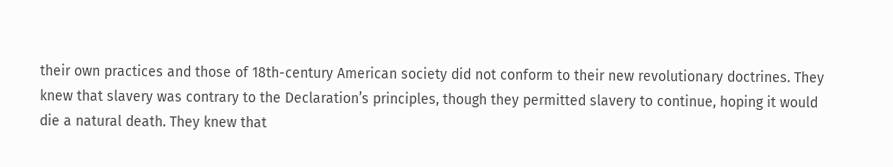their own practices and those of 18th-century American society did not conform to their new revolutionary doctrines. They knew that slavery was contrary to the Declaration’s principles, though they permitted slavery to continue, hoping it would die a natural death. They knew that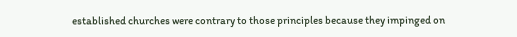established churches were contrary to those principles because they impinged on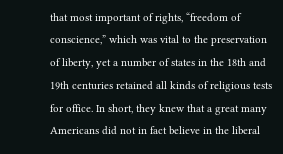that most important of rights, “freedom of conscience,” which was vital to the preservation of liberty, yet a number of states in the 18th and 19th centuries retained all kinds of religious tests for office. In short, they knew that a great many Americans did not in fact believe in the liberal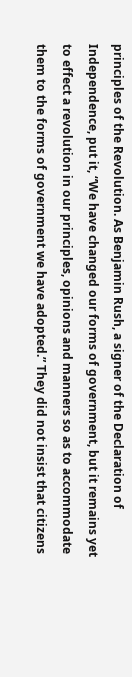principles of the Revolution. As Benjamin Rush, a signer of the Declaration of Independence, put it, “We have changed our forms of government, but it remains yet to effect a revolution in our principles, opinions and manners so as to accommodate them to the forms of government we have adopted.” They did not insist that citizens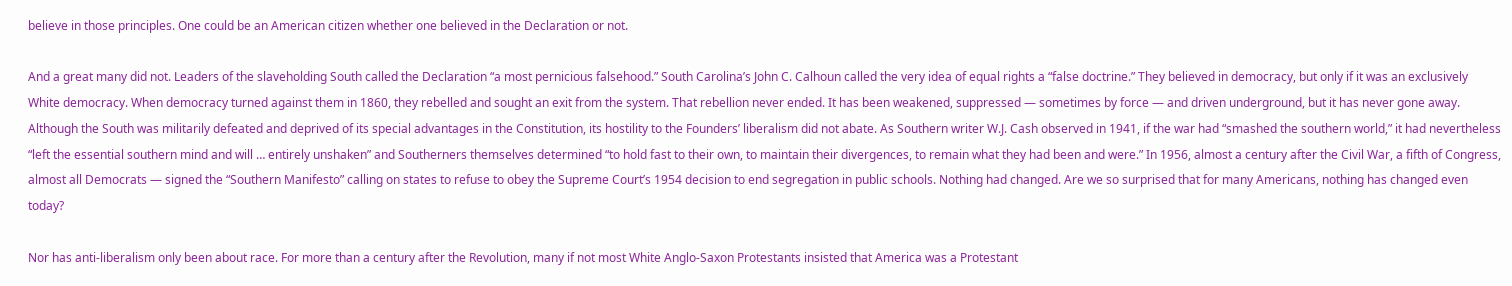believe in those principles. One could be an American citizen whether one believed in the Declaration or not.

And a great many did not. Leaders of the slaveholding South called the Declaration “a most pernicious falsehood.” South Carolina’s John C. Calhoun called the very idea of equal rights a “false doctrine.” They believed in democracy, but only if it was an exclusively White democracy. When democracy turned against them in 1860, they rebelled and sought an exit from the system. That rebellion never ended. It has been weakened, suppressed — sometimes by force — and driven underground, but it has never gone away. Although the South was militarily defeated and deprived of its special advantages in the Constitution, its hostility to the Founders’ liberalism did not abate. As Southern writer W.J. Cash observed in 1941, if the war had “smashed the southern world,” it had nevertheless “left the essential southern mind and will … entirely unshaken” and Southerners themselves determined “to hold fast to their own, to maintain their divergences, to remain what they had been and were.” In 1956, almost a century after the Civil War, a fifth of Congress, almost all Democrats — signed the “Southern Manifesto” calling on states to refuse to obey the Supreme Court’s 1954 decision to end segregation in public schools. Nothing had changed. Are we so surprised that for many Americans, nothing has changed even today?

Nor has anti-liberalism only been about race. For more than a century after the Revolution, many if not most White Anglo-Saxon Protestants insisted that America was a Protestant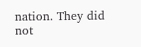nation. They did not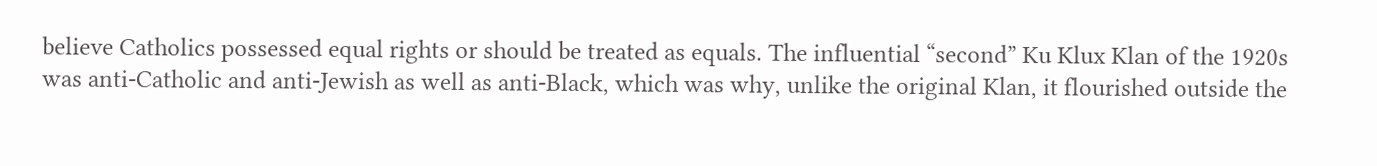believe Catholics possessed equal rights or should be treated as equals. The influential “second” Ku Klux Klan of the 1920s was anti-Catholic and anti-Jewish as well as anti-Black, which was why, unlike the original Klan, it flourished outside the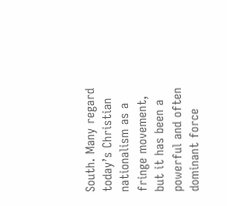South. Many regard today’s Christian nationalism as a fringe movement, but it has been a powerful and often dominant force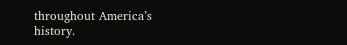throughout America’s history.